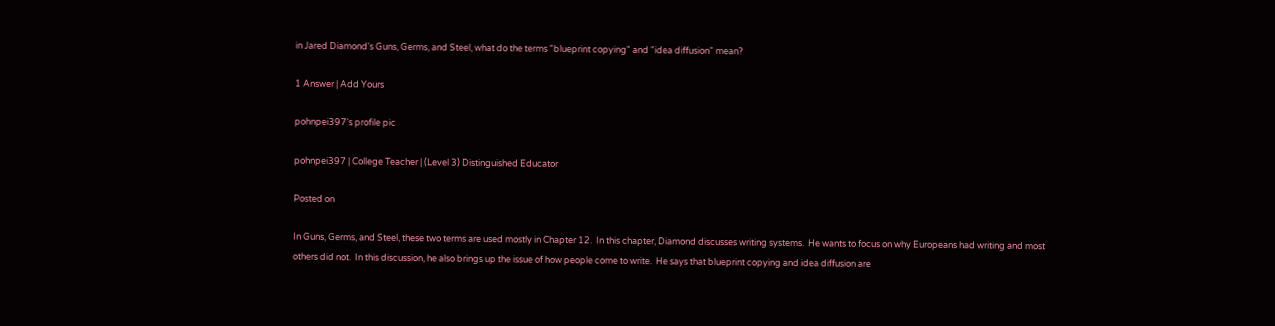in Jared Diamond's Guns, Germs, and Steel, what do the terms "blueprint copying" and "idea diffusion" mean?

1 Answer | Add Yours

pohnpei397's profile pic

pohnpei397 | College Teacher | (Level 3) Distinguished Educator

Posted on

In Guns, Germs, and Steel, these two terms are used mostly in Chapter 12.  In this chapter, Diamond discusses writing systems.  He wants to focus on why Europeans had writing and most others did not.  In this discussion, he also brings up the issue of how people come to write.  He says that blueprint copying and idea diffusion are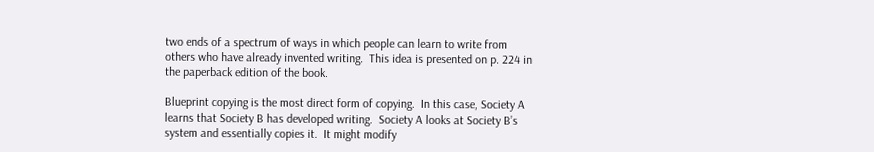two ends of a spectrum of ways in which people can learn to write from others who have already invented writing.  This idea is presented on p. 224 in the paperback edition of the book.

Blueprint copying is the most direct form of copying.  In this case, Society A learns that Society B has developed writing.  Society A looks at Society B’s system and essentially copies it.  It might modify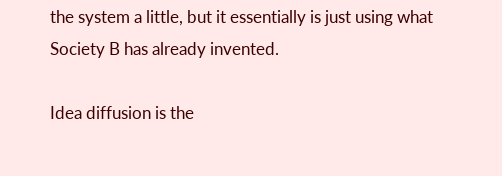the system a little, but it essentially is just using what Society B has already invented.

Idea diffusion is the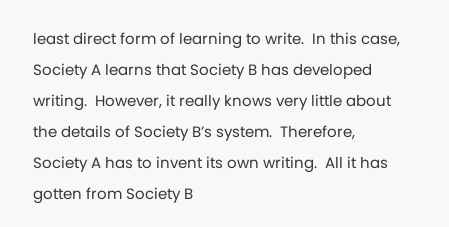least direct form of learning to write.  In this case, Society A learns that Society B has developed writing.  However, it really knows very little about the details of Society B’s system.  Therefore, Society A has to invent its own writing.  All it has gotten from Society B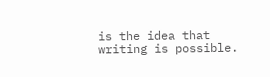is the idea that writing is possible.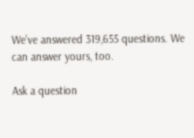We’ve answered 319,655 questions. We can answer yours, too.

Ask a question